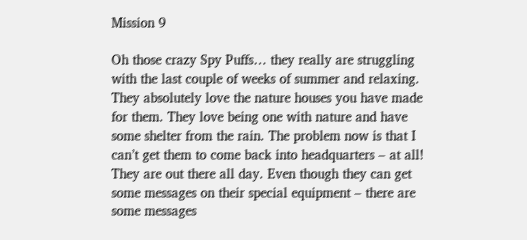Mission 9

Oh those crazy Spy Puffs… they really are struggling with the last couple of weeks of summer and relaxing. They absolutely love the nature houses you have made for them. They love being one with nature and have some shelter from the rain. The problem now is that I can’t get them to come back into headquarters – at all! They are out there all day. Even though they can get some messages on their special equipment – there are some messages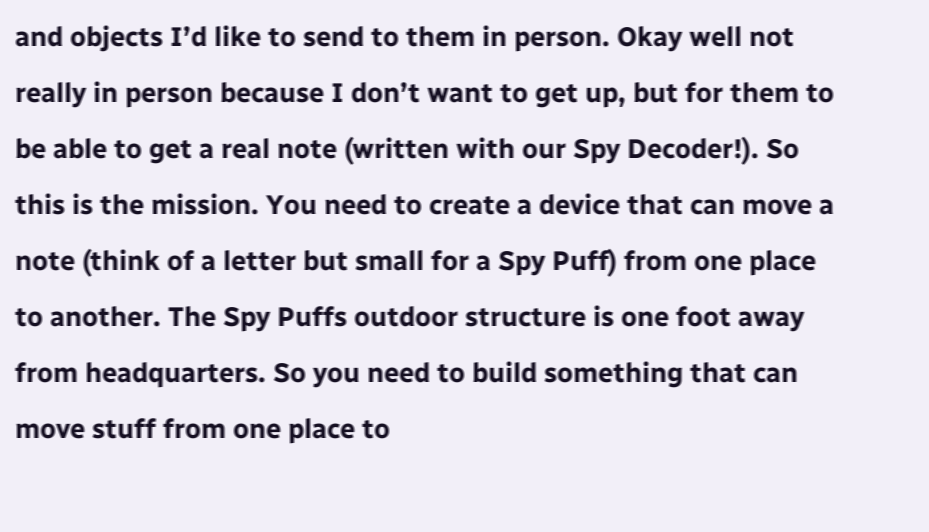and objects I’d like to send to them in person. Okay well not really in person because I don’t want to get up, but for them to be able to get a real note (written with our Spy Decoder!). So this is the mission. You need to create a device that can move a note (think of a letter but small for a Spy Puff) from one place to another. The Spy Puffs outdoor structure is one foot away from headquarters. So you need to build something that can move stuff from one place to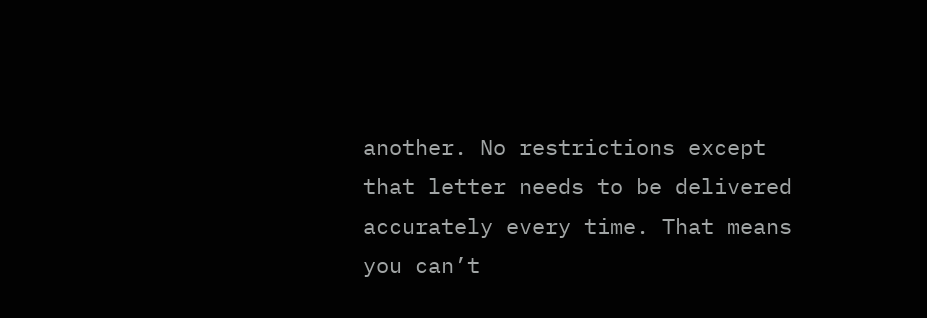another. No restrictions except that letter needs to be delivered accurately every time. That means you can’t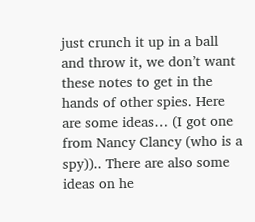just crunch it up in a ball and throw it, we don’t want these notes to get in the hands of other spies. Here are some ideas… (I got one from Nancy Clancy (who is a spy)).. There are also some ideas on he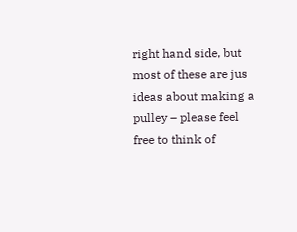right hand side, but most of these are jus ideas about making a pulley – please feel free to think of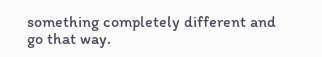something completely different and go that way.